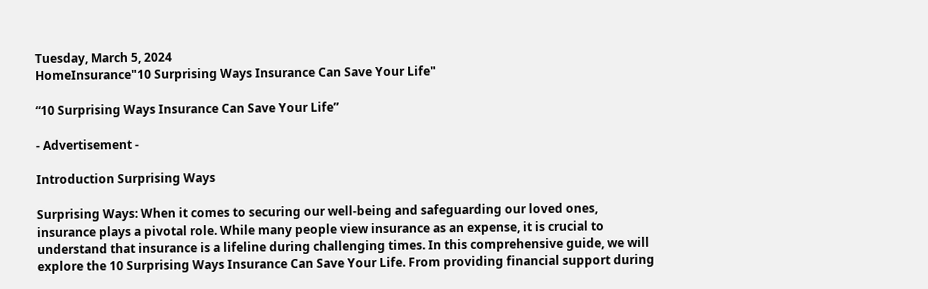Tuesday, March 5, 2024
HomeInsurance"10 Surprising Ways Insurance Can Save Your Life"

“10 Surprising Ways Insurance Can Save Your Life”

- Advertisement -

Introduction Surprising Ways

Surprising Ways: When it comes to securing our well-being and safeguarding our loved ones, insurance plays a pivotal role. While many people view insurance as an expense, it is crucial to understand that insurance is a lifeline during challenging times. In this comprehensive guide, we will explore the 10 Surprising Ways Insurance Can Save Your Life. From providing financial support during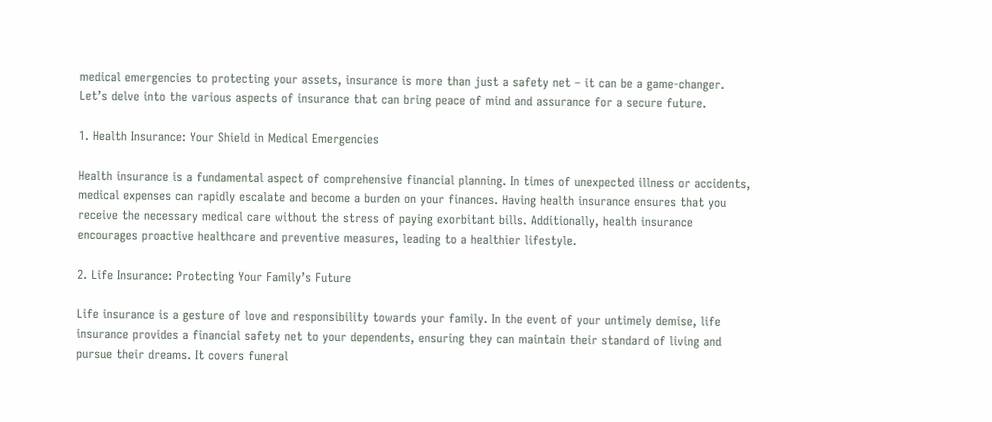medical emergencies to protecting your assets, insurance is more than just a safety net – it can be a game-changer. Let’s delve into the various aspects of insurance that can bring peace of mind and assurance for a secure future.

1. Health Insurance: Your Shield in Medical Emergencies

Health insurance is a fundamental aspect of comprehensive financial planning. In times of unexpected illness or accidents, medical expenses can rapidly escalate and become a burden on your finances. Having health insurance ensures that you receive the necessary medical care without the stress of paying exorbitant bills. Additionally, health insurance encourages proactive healthcare and preventive measures, leading to a healthier lifestyle.

2. Life Insurance: Protecting Your Family’s Future

Life insurance is a gesture of love and responsibility towards your family. In the event of your untimely demise, life insurance provides a financial safety net to your dependents, ensuring they can maintain their standard of living and pursue their dreams. It covers funeral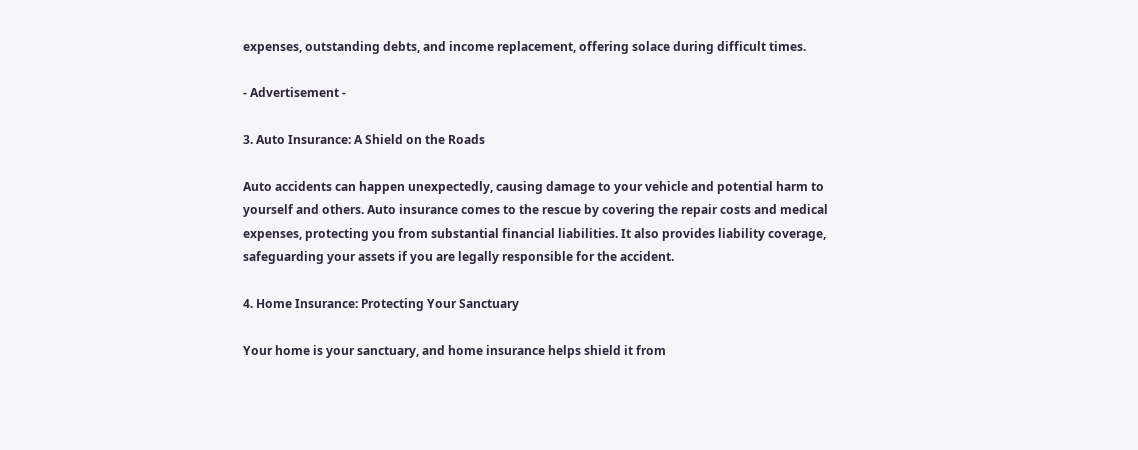expenses, outstanding debts, and income replacement, offering solace during difficult times.

- Advertisement -

3. Auto Insurance: A Shield on the Roads

Auto accidents can happen unexpectedly, causing damage to your vehicle and potential harm to yourself and others. Auto insurance comes to the rescue by covering the repair costs and medical expenses, protecting you from substantial financial liabilities. It also provides liability coverage, safeguarding your assets if you are legally responsible for the accident.

4. Home Insurance: Protecting Your Sanctuary

Your home is your sanctuary, and home insurance helps shield it from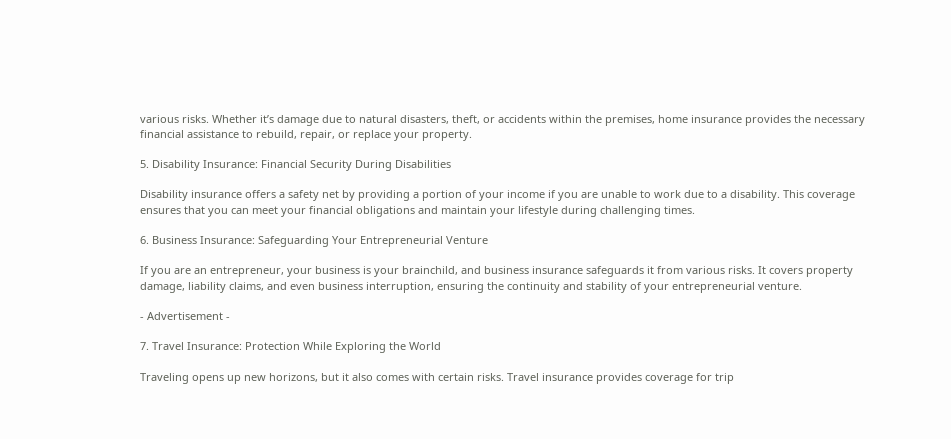various risks. Whether it’s damage due to natural disasters, theft, or accidents within the premises, home insurance provides the necessary financial assistance to rebuild, repair, or replace your property.

5. Disability Insurance: Financial Security During Disabilities

Disability insurance offers a safety net by providing a portion of your income if you are unable to work due to a disability. This coverage ensures that you can meet your financial obligations and maintain your lifestyle during challenging times.

6. Business Insurance: Safeguarding Your Entrepreneurial Venture

If you are an entrepreneur, your business is your brainchild, and business insurance safeguards it from various risks. It covers property damage, liability claims, and even business interruption, ensuring the continuity and stability of your entrepreneurial venture.

- Advertisement -

7. Travel Insurance: Protection While Exploring the World

Traveling opens up new horizons, but it also comes with certain risks. Travel insurance provides coverage for trip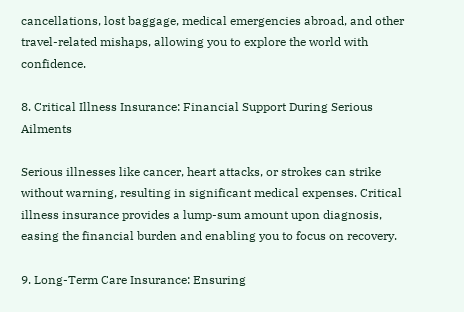cancellations, lost baggage, medical emergencies abroad, and other travel-related mishaps, allowing you to explore the world with confidence.

8. Critical Illness Insurance: Financial Support During Serious Ailments

Serious illnesses like cancer, heart attacks, or strokes can strike without warning, resulting in significant medical expenses. Critical illness insurance provides a lump-sum amount upon diagnosis, easing the financial burden and enabling you to focus on recovery.

9. Long-Term Care Insurance: Ensuring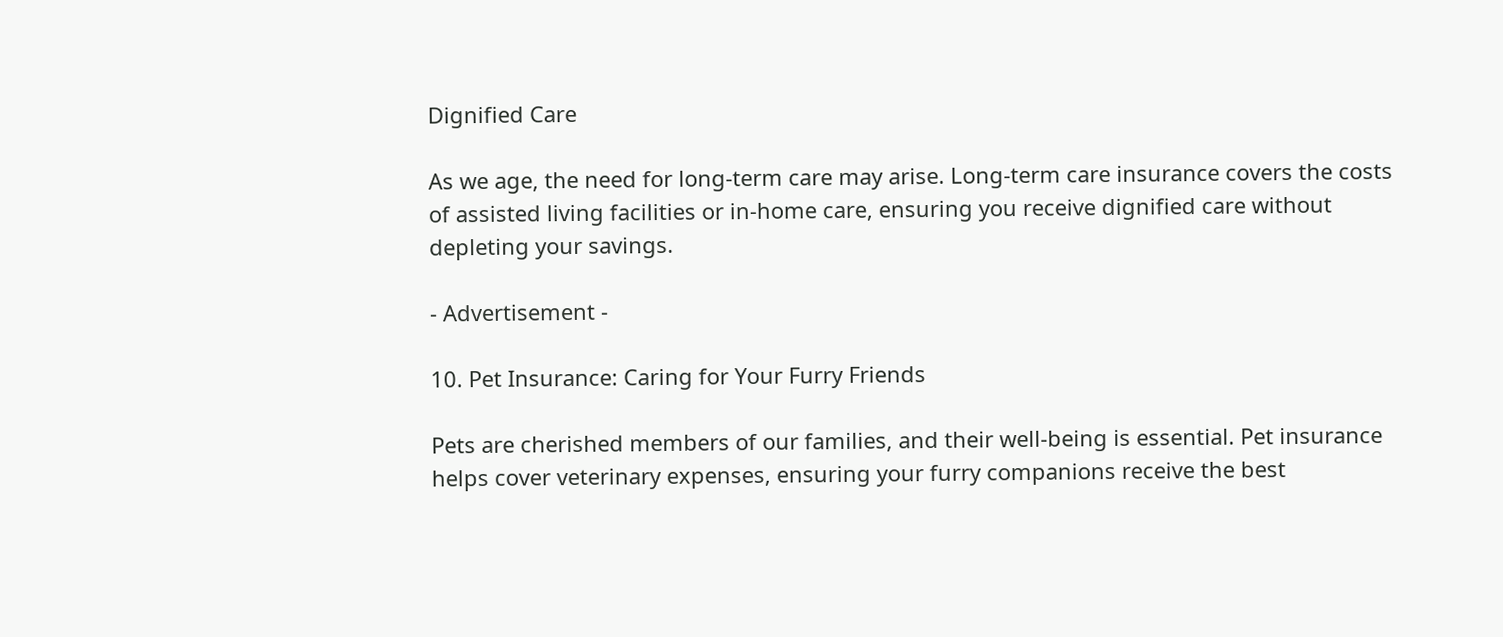Dignified Care

As we age, the need for long-term care may arise. Long-term care insurance covers the costs of assisted living facilities or in-home care, ensuring you receive dignified care without depleting your savings.

- Advertisement -

10. Pet Insurance: Caring for Your Furry Friends

Pets are cherished members of our families, and their well-being is essential. Pet insurance helps cover veterinary expenses, ensuring your furry companions receive the best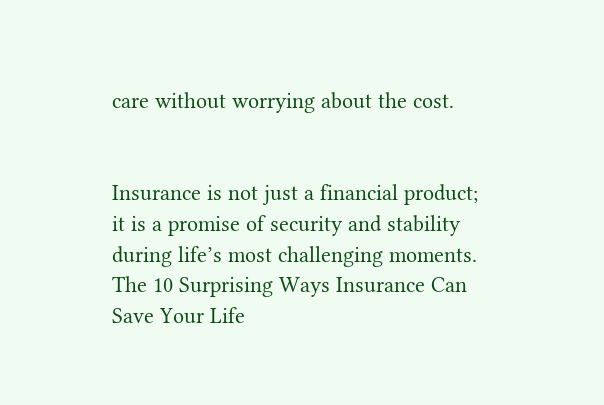care without worrying about the cost.


Insurance is not just a financial product; it is a promise of security and stability during life’s most challenging moments. The 10 Surprising Ways Insurance Can Save Your Life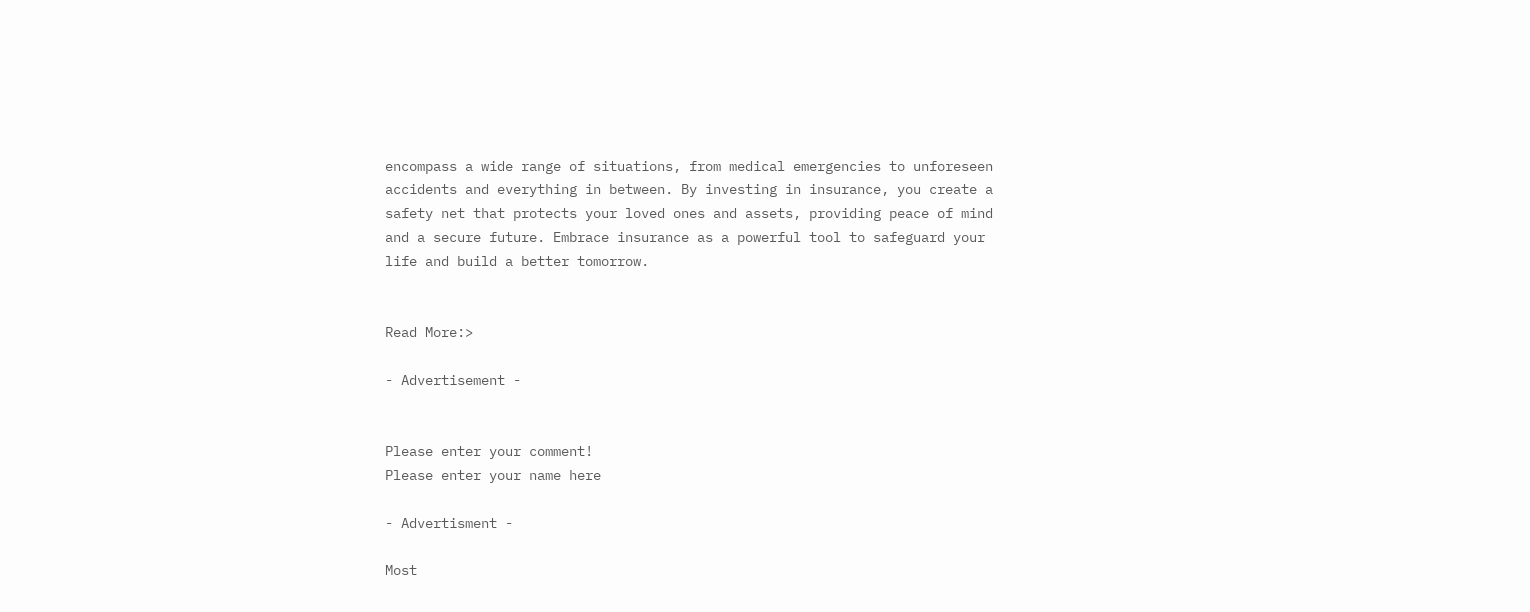encompass a wide range of situations, from medical emergencies to unforeseen accidents and everything in between. By investing in insurance, you create a safety net that protects your loved ones and assets, providing peace of mind and a secure future. Embrace insurance as a powerful tool to safeguard your life and build a better tomorrow.


Read More:>

- Advertisement -


Please enter your comment!
Please enter your name here

- Advertisment -

Most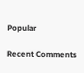Popular

Recent Comments